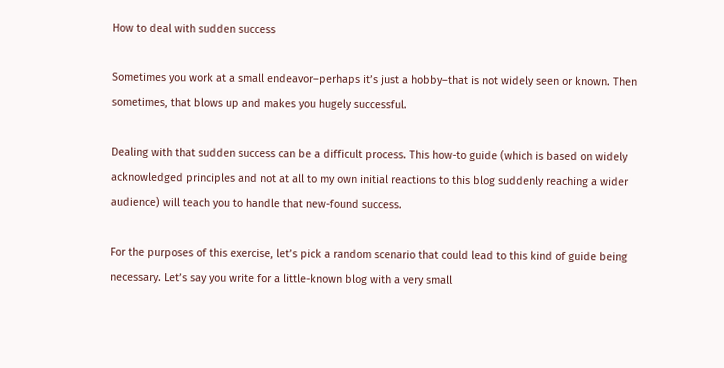How to deal with sudden success

Sometimes you work at a small endeavor–perhaps it’s just a hobby–that is not widely seen or known. Then sometimes, that blows up and makes you hugely successful.

Dealing with that sudden success can be a difficult process. This how-to guide (which is based on widely acknowledged principles and not at all to my own initial reactions to this blog suddenly reaching a wider audience) will teach you to handle that new-found success.

For the purposes of this exercise, let’s pick a random scenario that could lead to this kind of guide being necessary. Let’s say you write for a little-known blog with a very small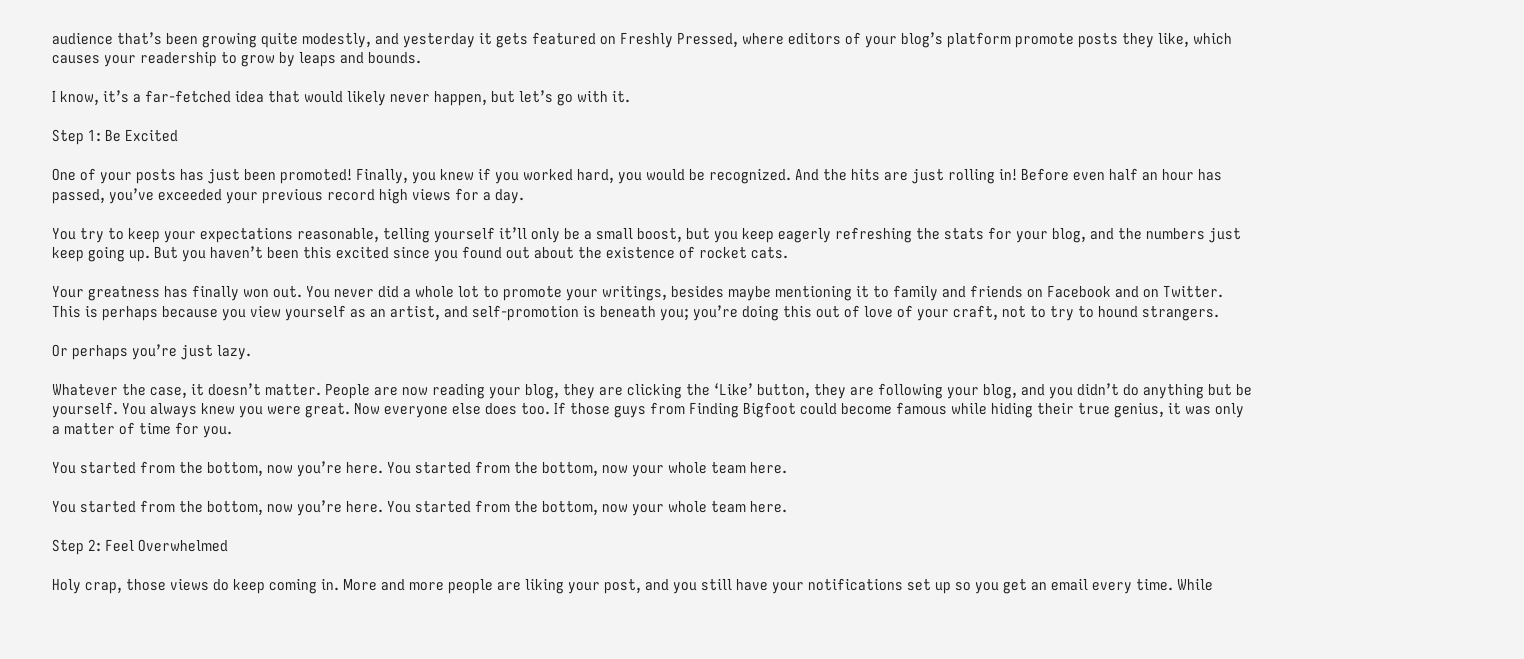audience that’s been growing quite modestly, and yesterday it gets featured on Freshly Pressed, where editors of your blog’s platform promote posts they like, which causes your readership to grow by leaps and bounds.

I know, it’s a far-fetched idea that would likely never happen, but let’s go with it.

Step 1: Be Excited

One of your posts has just been promoted! Finally, you knew if you worked hard, you would be recognized. And the hits are just rolling in! Before even half an hour has passed, you’ve exceeded your previous record high views for a day.

You try to keep your expectations reasonable, telling yourself it’ll only be a small boost, but you keep eagerly refreshing the stats for your blog, and the numbers just keep going up. But you haven’t been this excited since you found out about the existence of rocket cats.

Your greatness has finally won out. You never did a whole lot to promote your writings, besides maybe mentioning it to family and friends on Facebook and on Twitter. This is perhaps because you view yourself as an artist, and self-promotion is beneath you; you’re doing this out of love of your craft, not to try to hound strangers.

Or perhaps you’re just lazy.

Whatever the case, it doesn’t matter. People are now reading your blog, they are clicking the ‘Like’ button, they are following your blog, and you didn’t do anything but be yourself. You always knew you were great. Now everyone else does too. If those guys from Finding Bigfoot could become famous while hiding their true genius, it was only a matter of time for you.

You started from the bottom, now you’re here. You started from the bottom, now your whole team here.

You started from the bottom, now you’re here. You started from the bottom, now your whole team here.

Step 2: Feel Overwhelmed

Holy crap, those views do keep coming in. More and more people are liking your post, and you still have your notifications set up so you get an email every time. While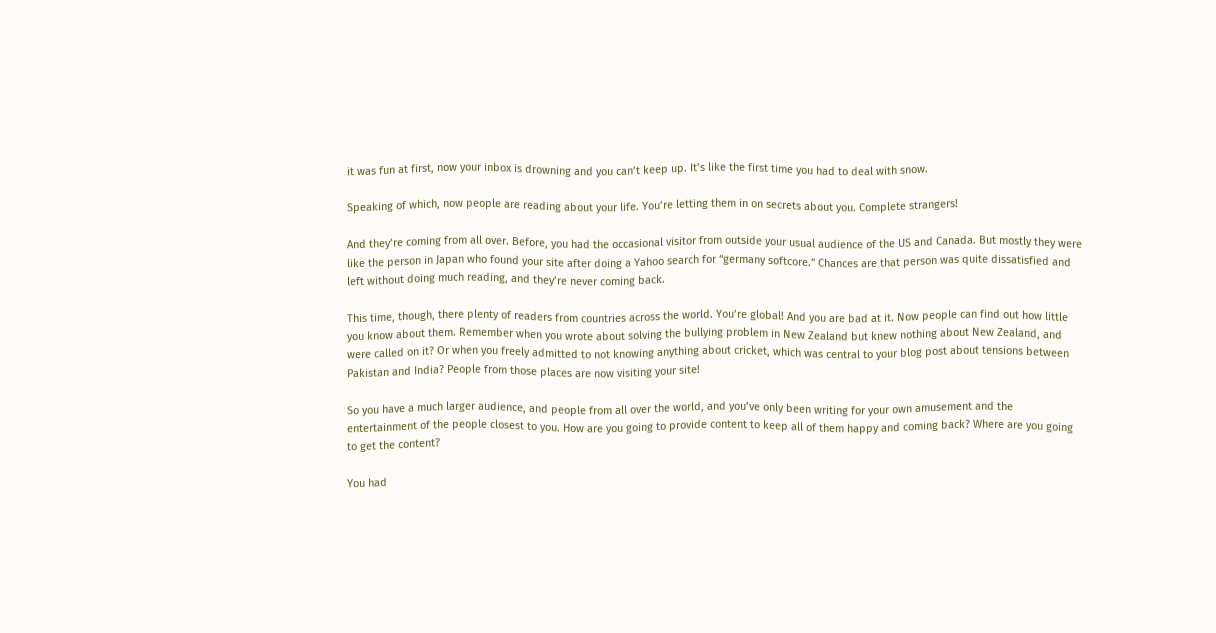it was fun at first, now your inbox is drowning and you can’t keep up. It’s like the first time you had to deal with snow.

Speaking of which, now people are reading about your life. You’re letting them in on secrets about you. Complete strangers!

And they’re coming from all over. Before, you had the occasional visitor from outside your usual audience of the US and Canada. But mostly they were like the person in Japan who found your site after doing a Yahoo search for “germany softcore.” Chances are that person was quite dissatisfied and left without doing much reading, and they’re never coming back.

This time, though, there plenty of readers from countries across the world. You’re global! And you are bad at it. Now people can find out how little you know about them. Remember when you wrote about solving the bullying problem in New Zealand but knew nothing about New Zealand, and were called on it? Or when you freely admitted to not knowing anything about cricket, which was central to your blog post about tensions between Pakistan and India? People from those places are now visiting your site!

So you have a much larger audience, and people from all over the world, and you’ve only been writing for your own amusement and the entertainment of the people closest to you. How are you going to provide content to keep all of them happy and coming back? Where are you going to get the content?

You had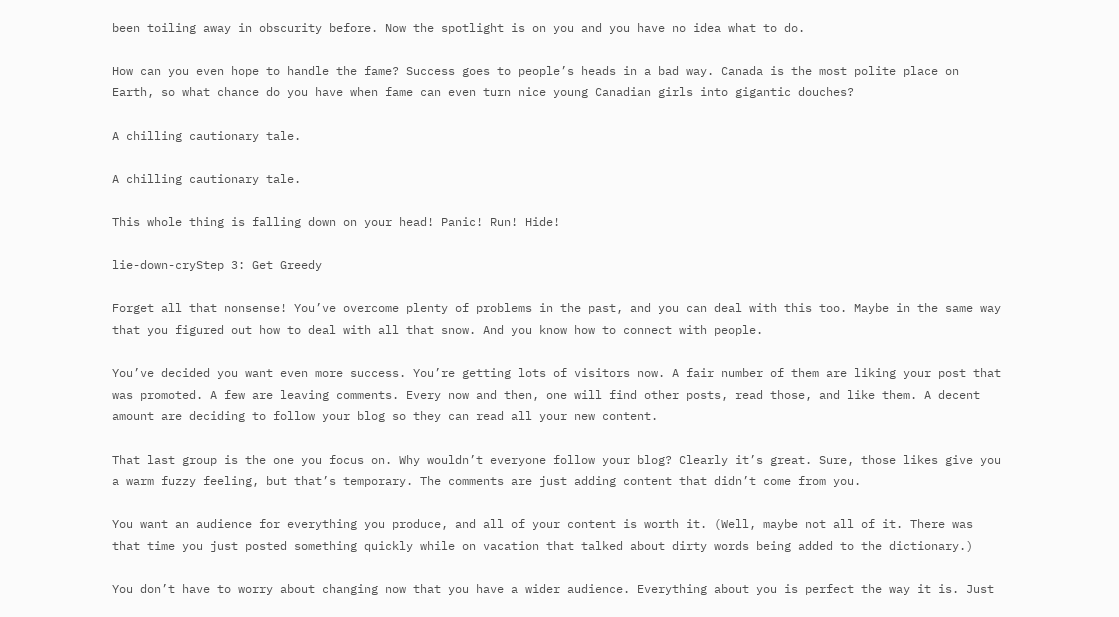been toiling away in obscurity before. Now the spotlight is on you and you have no idea what to do.

How can you even hope to handle the fame? Success goes to people’s heads in a bad way. Canada is the most polite place on Earth, so what chance do you have when fame can even turn nice young Canadian girls into gigantic douches?

A chilling cautionary tale.

A chilling cautionary tale.

This whole thing is falling down on your head! Panic! Run! Hide!

lie-down-cryStep 3: Get Greedy

Forget all that nonsense! You’ve overcome plenty of problems in the past, and you can deal with this too. Maybe in the same way that you figured out how to deal with all that snow. And you know how to connect with people.

You’ve decided you want even more success. You’re getting lots of visitors now. A fair number of them are liking your post that was promoted. A few are leaving comments. Every now and then, one will find other posts, read those, and like them. A decent amount are deciding to follow your blog so they can read all your new content.

That last group is the one you focus on. Why wouldn’t everyone follow your blog? Clearly it’s great. Sure, those likes give you a warm fuzzy feeling, but that’s temporary. The comments are just adding content that didn’t come from you.

You want an audience for everything you produce, and all of your content is worth it. (Well, maybe not all of it. There was that time you just posted something quickly while on vacation that talked about dirty words being added to the dictionary.)

You don’t have to worry about changing now that you have a wider audience. Everything about you is perfect the way it is. Just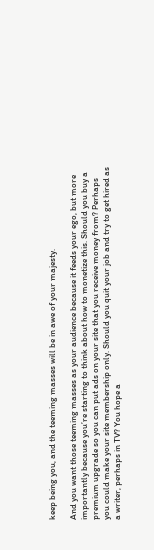keep being you, and the teeming masses will be in awe of your majesty.

And you want those teeming masses as your audience because it feeds your ego, but more importantly because you’re starting to think about how to monetize this. Should you buy a premium upgrade so you can put ads on your site that you receive money from? Perhaps you could make your site membership only. Should you quit your job and try to get hired as a writer, perhaps in TV? You hope a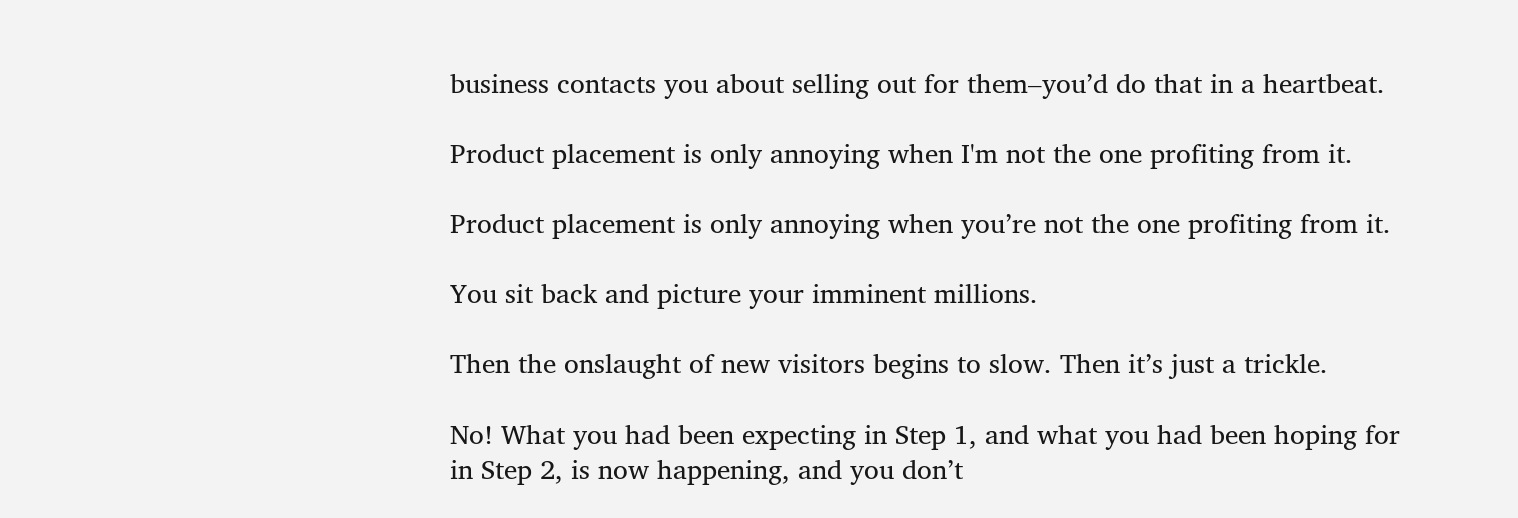business contacts you about selling out for them–you’d do that in a heartbeat.

Product placement is only annoying when I'm not the one profiting from it.

Product placement is only annoying when you’re not the one profiting from it.

You sit back and picture your imminent millions.

Then the onslaught of new visitors begins to slow. Then it’s just a trickle.

No! What you had been expecting in Step 1, and what you had been hoping for in Step 2, is now happening, and you don’t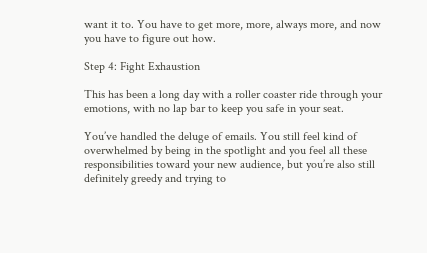want it to. You have to get more, more, always more, and now you have to figure out how.

Step 4: Fight Exhaustion

This has been a long day with a roller coaster ride through your emotions, with no lap bar to keep you safe in your seat.

You’ve handled the deluge of emails. You still feel kind of overwhelmed by being in the spotlight and you feel all these responsibilities toward your new audience, but you’re also still definitely greedy and trying to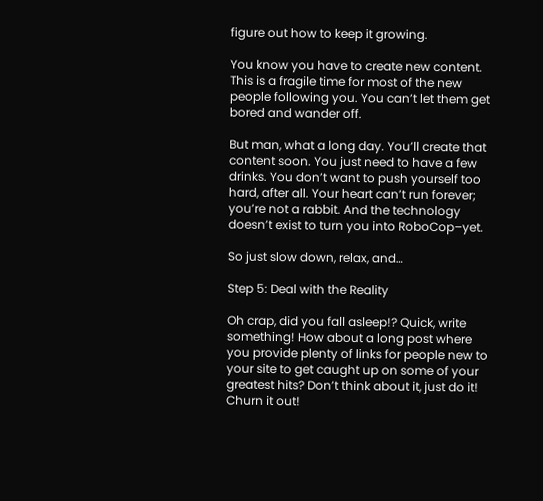figure out how to keep it growing.

You know you have to create new content. This is a fragile time for most of the new people following you. You can’t let them get bored and wander off.

But man, what a long day. You’ll create that content soon. You just need to have a few drinks. You don’t want to push yourself too hard, after all. Your heart can’t run forever; you’re not a rabbit. And the technology doesn’t exist to turn you into RoboCop–yet.

So just slow down, relax, and…

Step 5: Deal with the Reality

Oh crap, did you fall asleep!? Quick, write something! How about a long post where you provide plenty of links for people new to your site to get caught up on some of your greatest hits? Don’t think about it, just do it! Churn it out!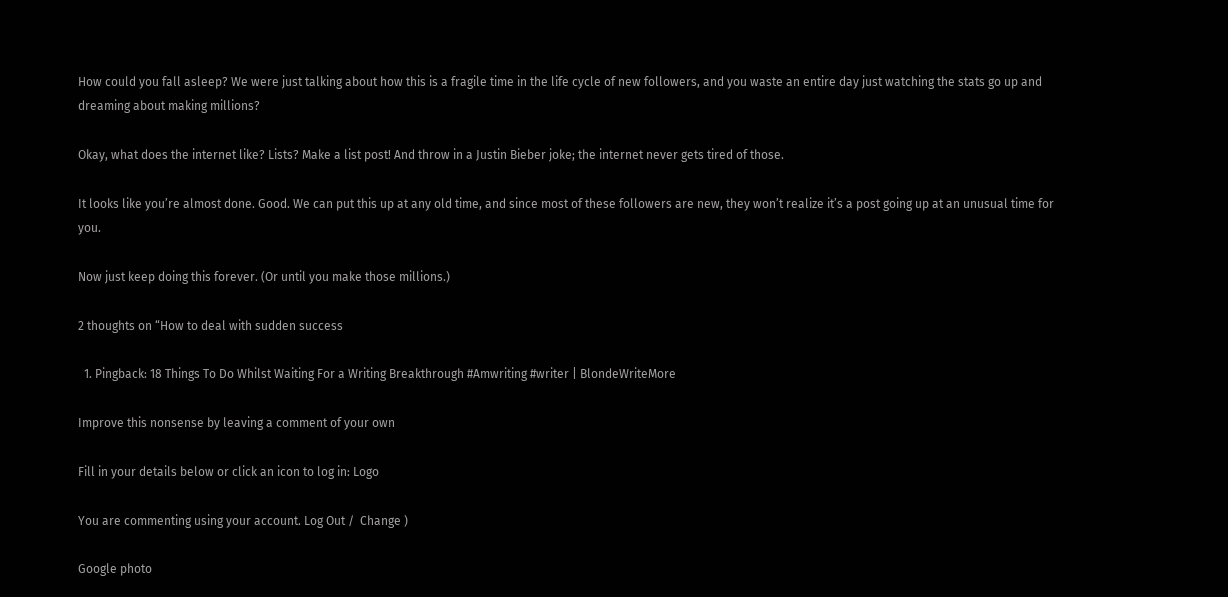How could you fall asleep? We were just talking about how this is a fragile time in the life cycle of new followers, and you waste an entire day just watching the stats go up and dreaming about making millions?

Okay, what does the internet like? Lists? Make a list post! And throw in a Justin Bieber joke; the internet never gets tired of those.

It looks like you’re almost done. Good. We can put this up at any old time, and since most of these followers are new, they won’t realize it’s a post going up at an unusual time for you.

Now just keep doing this forever. (Or until you make those millions.)

2 thoughts on “How to deal with sudden success

  1. Pingback: 18 Things To Do Whilst Waiting For a Writing Breakthrough #Amwriting #writer | BlondeWriteMore

Improve this nonsense by leaving a comment of your own

Fill in your details below or click an icon to log in: Logo

You are commenting using your account. Log Out /  Change )

Google photo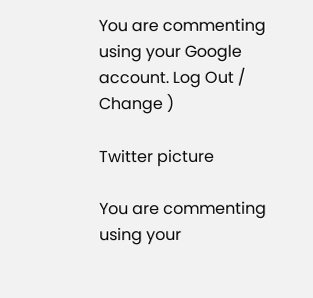You are commenting using your Google account. Log Out /  Change )

Twitter picture

You are commenting using your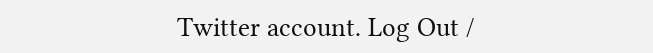Twitter account. Log Out /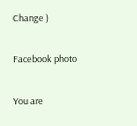Change )

Facebook photo

You are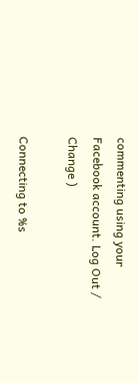commenting using your Facebook account. Log Out /  Change )

Connecting to %s